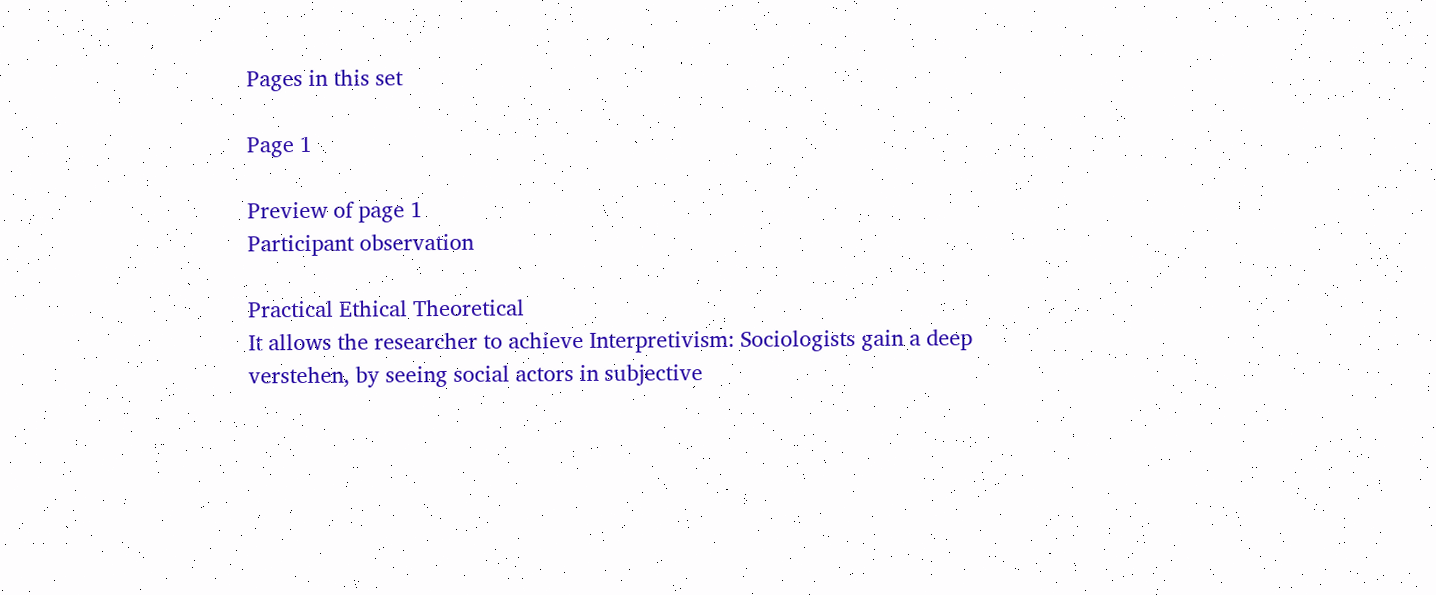Pages in this set

Page 1

Preview of page 1
Participant observation

Practical Ethical Theoretical
It allows the researcher to achieve Interpretivism: Sociologists gain a deep
verstehen, by seeing social actors in subjective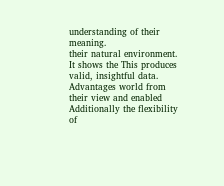understanding of their meaning.
their natural environment. It shows the This produces valid, insightful data.
Advantages world from their view and enabled Additionally the flexibility of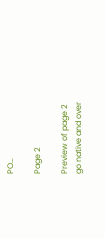PO…

Page 2

Preview of page 2
go native and over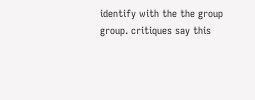identify with the the group
group. critiques say this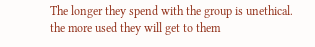The longer they spend with the group is unethical.
the more used they will get to them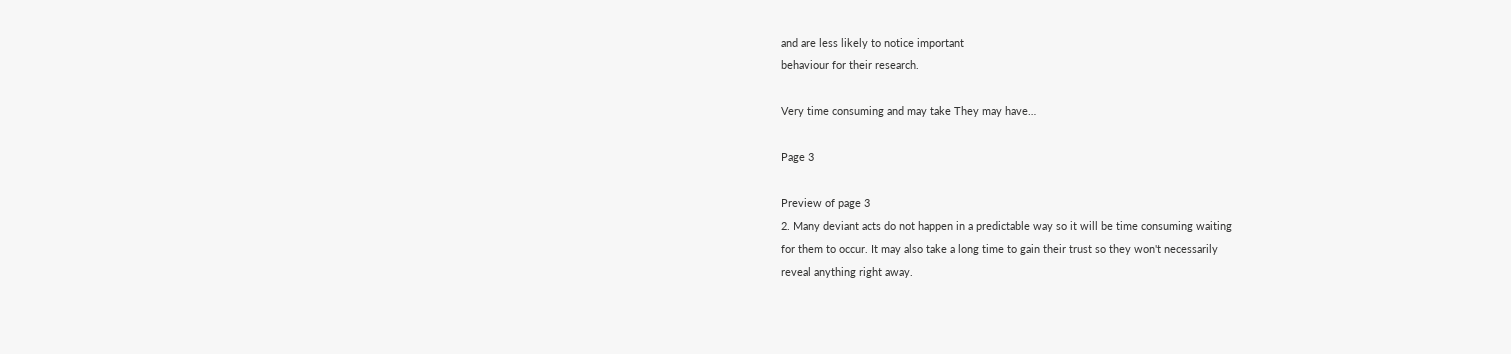and are less likely to notice important
behaviour for their research.

Very time consuming and may take They may have…

Page 3

Preview of page 3
2. Many deviant acts do not happen in a predictable way so it will be time consuming waiting
for them to occur. It may also take a long time to gain their trust so they won't necessarily
reveal anything right away.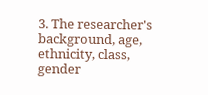3. The researcher's background, age, ethnicity, class, gender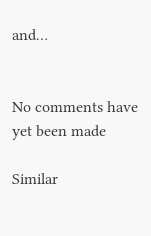and…


No comments have yet been made

Similar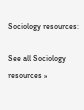Sociology resources:

See all Sociology resources »